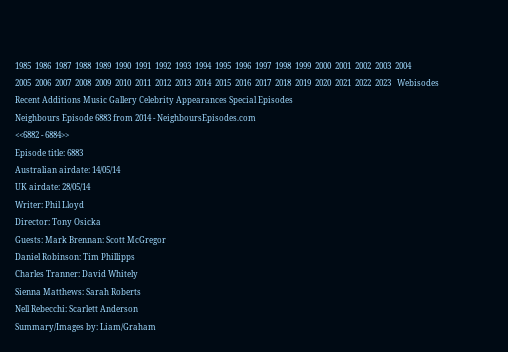1985  1986  1987  1988  1989  1990  1991  1992  1993  1994  1995  1996  1997  1998  1999  2000  2001  2002  2003  2004
2005  2006  2007  2008  2009  2010  2011  2012  2013  2014  2015  2016  2017  2018  2019  2020  2021  2022  2023   Webisodes
Recent Additions Music Gallery Celebrity Appearances Special Episodes
Neighbours Episode 6883 from 2014 - NeighboursEpisodes.com
<<6882 - 6884>>
Episode title: 6883
Australian airdate: 14/05/14
UK airdate: 28/05/14
Writer: Phil Lloyd
Director: Tony Osicka
Guests: Mark Brennan: Scott McGregor
Daniel Robinson: Tim Phillipps
Charles Tranner: David Whitely
Sienna Matthews: Sarah Roberts
Nell Rebecchi: Scarlett Anderson
Summary/Images by: Liam/Graham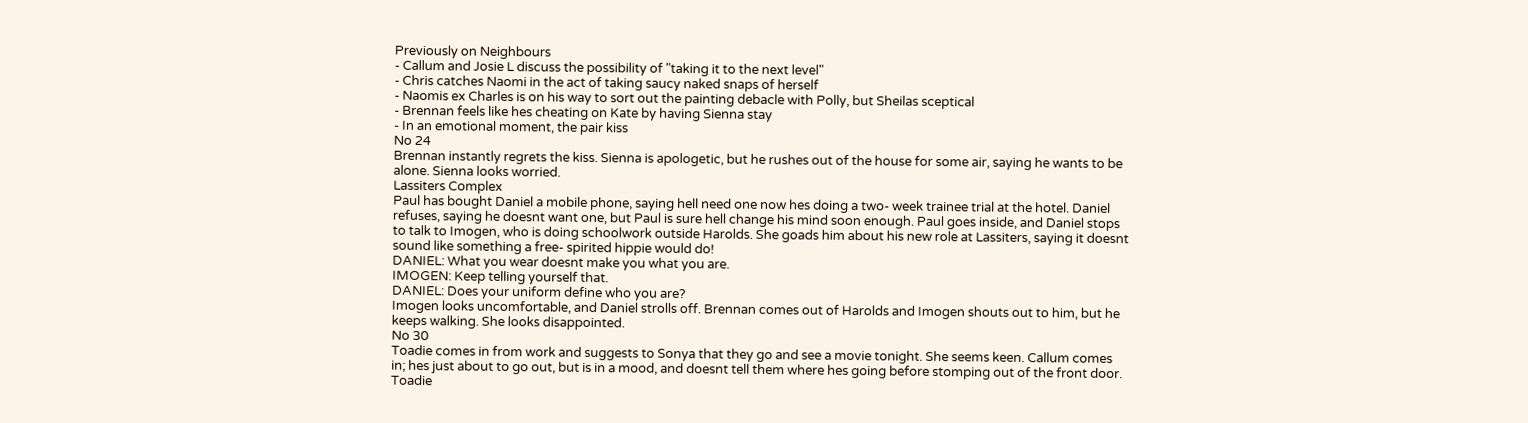Previously on Neighbours
- Callum and Josie L discuss the possibility of "taking it to the next level"
- Chris catches Naomi in the act of taking saucy naked snaps of herself
- Naomis ex Charles is on his way to sort out the painting debacle with Polly, but Sheilas sceptical
- Brennan feels like hes cheating on Kate by having Sienna stay
- In an emotional moment, the pair kiss
No 24
Brennan instantly regrets the kiss. Sienna is apologetic, but he rushes out of the house for some air, saying he wants to be alone. Sienna looks worried.
Lassiters Complex
Paul has bought Daniel a mobile phone, saying hell need one now hes doing a two- week trainee trial at the hotel. Daniel refuses, saying he doesnt want one, but Paul is sure hell change his mind soon enough. Paul goes inside, and Daniel stops to talk to Imogen, who is doing schoolwork outside Harolds. She goads him about his new role at Lassiters, saying it doesnt sound like something a free- spirited hippie would do!
DANIEL: What you wear doesnt make you what you are.
IMOGEN: Keep telling yourself that.
DANIEL: Does your uniform define who you are?
Imogen looks uncomfortable, and Daniel strolls off. Brennan comes out of Harolds and Imogen shouts out to him, but he keeps walking. She looks disappointed.
No 30
Toadie comes in from work and suggests to Sonya that they go and see a movie tonight. She seems keen. Callum comes in; hes just about to go out, but is in a mood, and doesnt tell them where hes going before stomping out of the front door. Toadie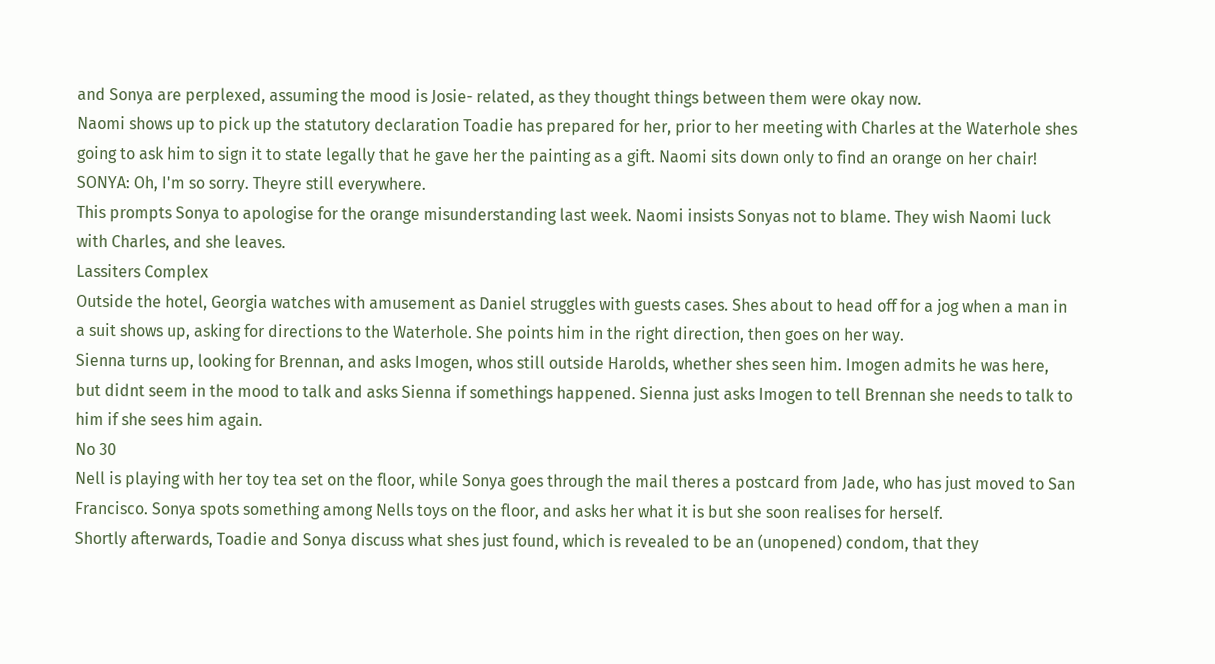and Sonya are perplexed, assuming the mood is Josie- related, as they thought things between them were okay now.
Naomi shows up to pick up the statutory declaration Toadie has prepared for her, prior to her meeting with Charles at the Waterhole shes going to ask him to sign it to state legally that he gave her the painting as a gift. Naomi sits down only to find an orange on her chair!
SONYA: Oh, I'm so sorry. Theyre still everywhere.
This prompts Sonya to apologise for the orange misunderstanding last week. Naomi insists Sonyas not to blame. They wish Naomi luck with Charles, and she leaves.
Lassiters Complex
Outside the hotel, Georgia watches with amusement as Daniel struggles with guests cases. Shes about to head off for a jog when a man in a suit shows up, asking for directions to the Waterhole. She points him in the right direction, then goes on her way.
Sienna turns up, looking for Brennan, and asks Imogen, whos still outside Harolds, whether shes seen him. Imogen admits he was here, but didnt seem in the mood to talk and asks Sienna if somethings happened. Sienna just asks Imogen to tell Brennan she needs to talk to him if she sees him again.
No 30
Nell is playing with her toy tea set on the floor, while Sonya goes through the mail theres a postcard from Jade, who has just moved to San Francisco. Sonya spots something among Nells toys on the floor, and asks her what it is but she soon realises for herself.
Shortly afterwards, Toadie and Sonya discuss what shes just found, which is revealed to be an (unopened) condom, that they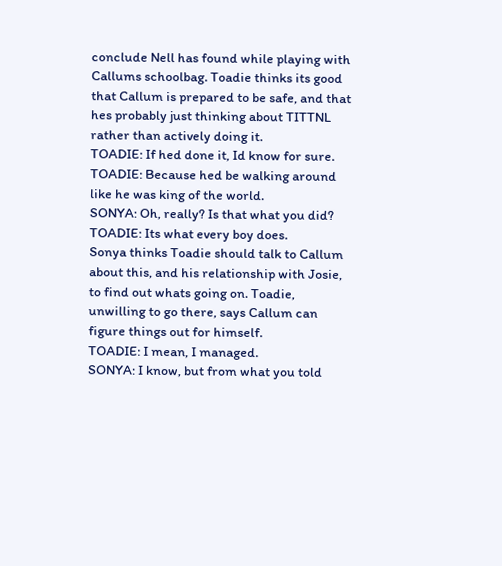conclude Nell has found while playing with Callums schoolbag. Toadie thinks its good that Callum is prepared to be safe, and that hes probably just thinking about TITTNL rather than actively doing it.
TOADIE: If hed done it, Id know for sure.
TOADIE: Because hed be walking around like he was king of the world.
SONYA: Oh, really? Is that what you did?
TOADIE: Its what every boy does.
Sonya thinks Toadie should talk to Callum about this, and his relationship with Josie, to find out whats going on. Toadie, unwilling to go there, says Callum can figure things out for himself.
TOADIE: I mean, I managed.
SONYA: I know, but from what you told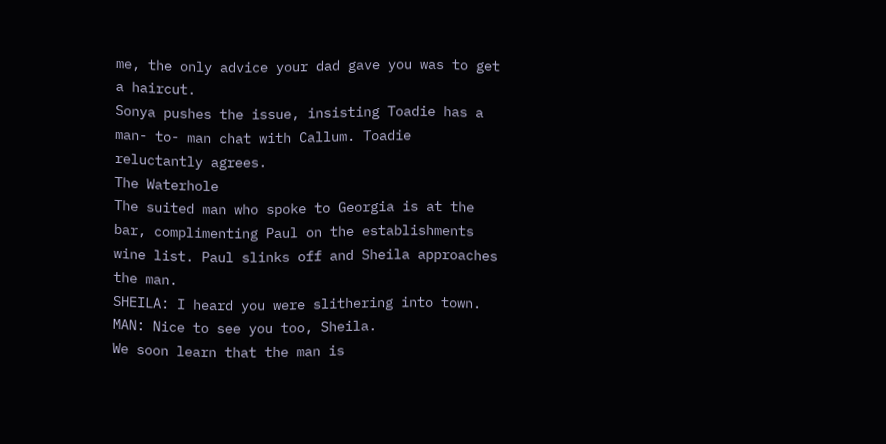me, the only advice your dad gave you was to get a haircut.
Sonya pushes the issue, insisting Toadie has a man- to- man chat with Callum. Toadie reluctantly agrees.
The Waterhole
The suited man who spoke to Georgia is at the bar, complimenting Paul on the establishments wine list. Paul slinks off and Sheila approaches the man.
SHEILA: I heard you were slithering into town.
MAN: Nice to see you too, Sheila.
We soon learn that the man is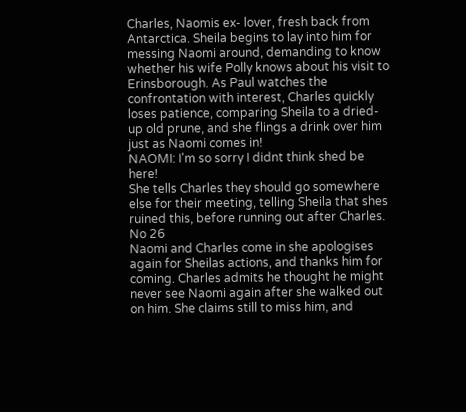Charles, Naomis ex- lover, fresh back from Antarctica. Sheila begins to lay into him for messing Naomi around, demanding to know whether his wife Polly knows about his visit to Erinsborough. As Paul watches the confrontation with interest, Charles quickly loses patience, comparing Sheila to a dried- up old prune, and she flings a drink over him just as Naomi comes in!
NAOMI: I'm so sorry I didnt think shed be here!
She tells Charles they should go somewhere else for their meeting, telling Sheila that shes ruined this, before running out after Charles.
No 26
Naomi and Charles come in she apologises again for Sheilas actions, and thanks him for coming. Charles admits he thought he might never see Naomi again after she walked out on him. She claims still to miss him, and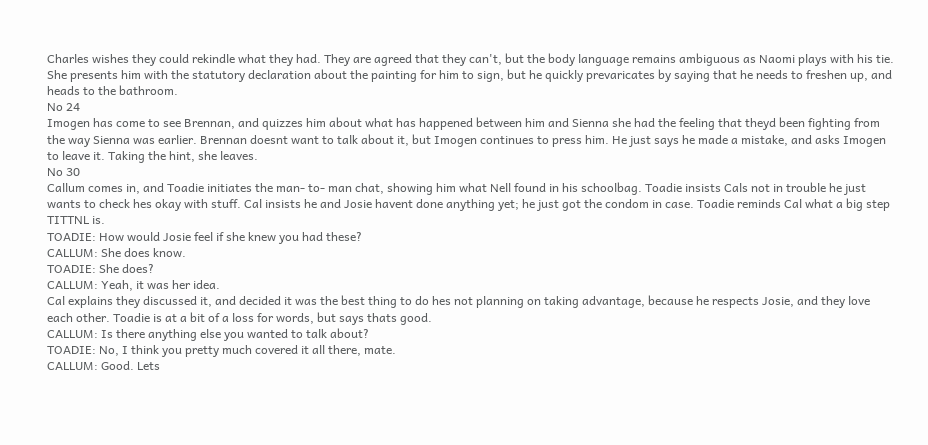Charles wishes they could rekindle what they had. They are agreed that they can't, but the body language remains ambiguous as Naomi plays with his tie. She presents him with the statutory declaration about the painting for him to sign, but he quickly prevaricates by saying that he needs to freshen up, and heads to the bathroom.
No 24
Imogen has come to see Brennan, and quizzes him about what has happened between him and Sienna she had the feeling that theyd been fighting from the way Sienna was earlier. Brennan doesnt want to talk about it, but Imogen continues to press him. He just says he made a mistake, and asks Imogen to leave it. Taking the hint, she leaves.
No 30
Callum comes in, and Toadie initiates the man- to- man chat, showing him what Nell found in his schoolbag. Toadie insists Cals not in trouble he just wants to check hes okay with stuff. Cal insists he and Josie havent done anything yet; he just got the condom in case. Toadie reminds Cal what a big step TITTNL is.
TOADIE: How would Josie feel if she knew you had these?
CALLUM: She does know.
TOADIE: She does?
CALLUM: Yeah, it was her idea.
Cal explains they discussed it, and decided it was the best thing to do hes not planning on taking advantage, because he respects Josie, and they love each other. Toadie is at a bit of a loss for words, but says thats good.
CALLUM: Is there anything else you wanted to talk about?
TOADIE: No, I think you pretty much covered it all there, mate.
CALLUM: Good. Lets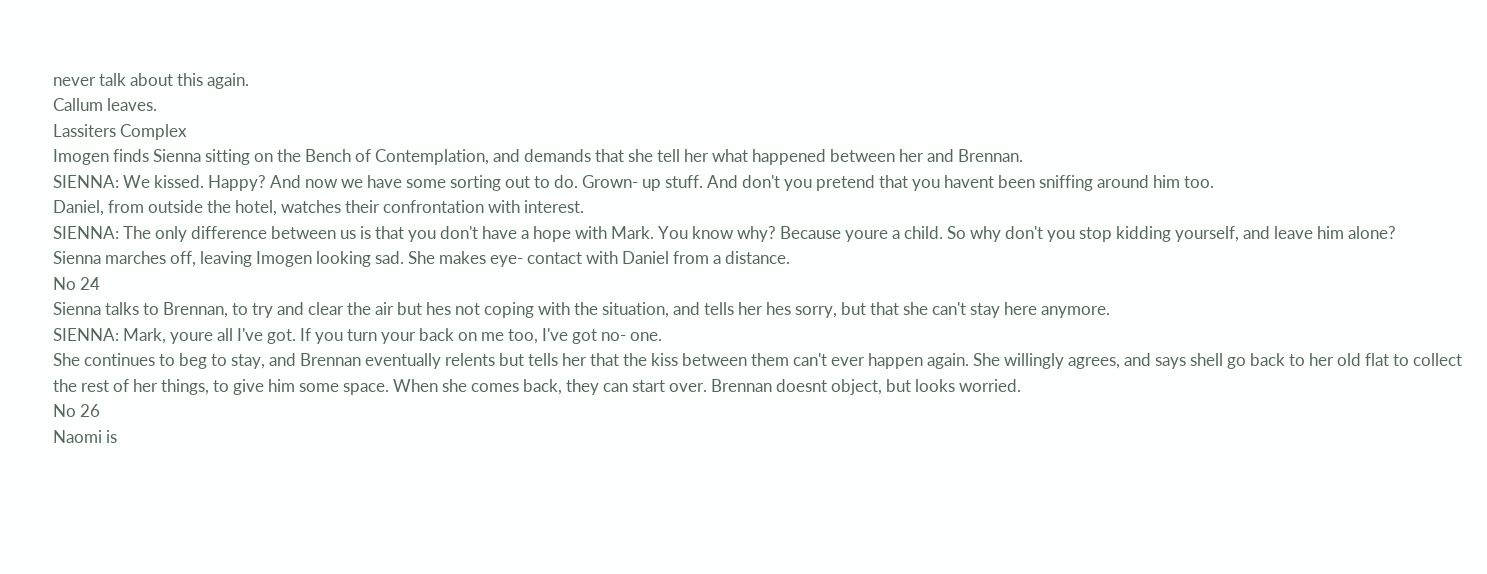never talk about this again.
Callum leaves.
Lassiters Complex
Imogen finds Sienna sitting on the Bench of Contemplation, and demands that she tell her what happened between her and Brennan.
SIENNA: We kissed. Happy? And now we have some sorting out to do. Grown- up stuff. And don't you pretend that you havent been sniffing around him too.
Daniel, from outside the hotel, watches their confrontation with interest.
SIENNA: The only difference between us is that you don't have a hope with Mark. You know why? Because youre a child. So why don't you stop kidding yourself, and leave him alone?
Sienna marches off, leaving Imogen looking sad. She makes eye- contact with Daniel from a distance.
No 24
Sienna talks to Brennan, to try and clear the air but hes not coping with the situation, and tells her hes sorry, but that she can't stay here anymore.
SIENNA: Mark, youre all I've got. If you turn your back on me too, I've got no- one.
She continues to beg to stay, and Brennan eventually relents but tells her that the kiss between them can't ever happen again. She willingly agrees, and says shell go back to her old flat to collect the rest of her things, to give him some space. When she comes back, they can start over. Brennan doesnt object, but looks worried.
No 26
Naomi is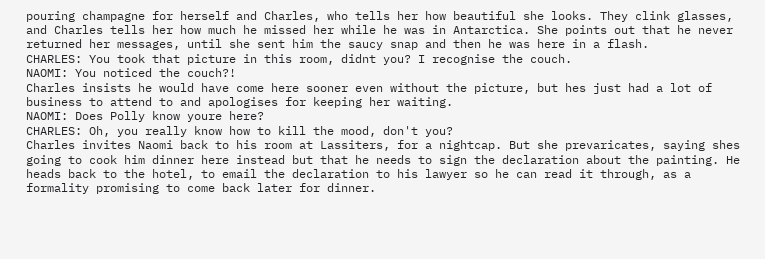pouring champagne for herself and Charles, who tells her how beautiful she looks. They clink glasses, and Charles tells her how much he missed her while he was in Antarctica. She points out that he never returned her messages, until she sent him the saucy snap and then he was here in a flash.
CHARLES: You took that picture in this room, didnt you? I recognise the couch.
NAOMI: You noticed the couch?!
Charles insists he would have come here sooner even without the picture, but hes just had a lot of business to attend to and apologises for keeping her waiting.
NAOMI: Does Polly know youre here?
CHARLES: Oh, you really know how to kill the mood, don't you?
Charles invites Naomi back to his room at Lassiters, for a nightcap. But she prevaricates, saying shes going to cook him dinner here instead but that he needs to sign the declaration about the painting. He heads back to the hotel, to email the declaration to his lawyer so he can read it through, as a formality promising to come back later for dinner.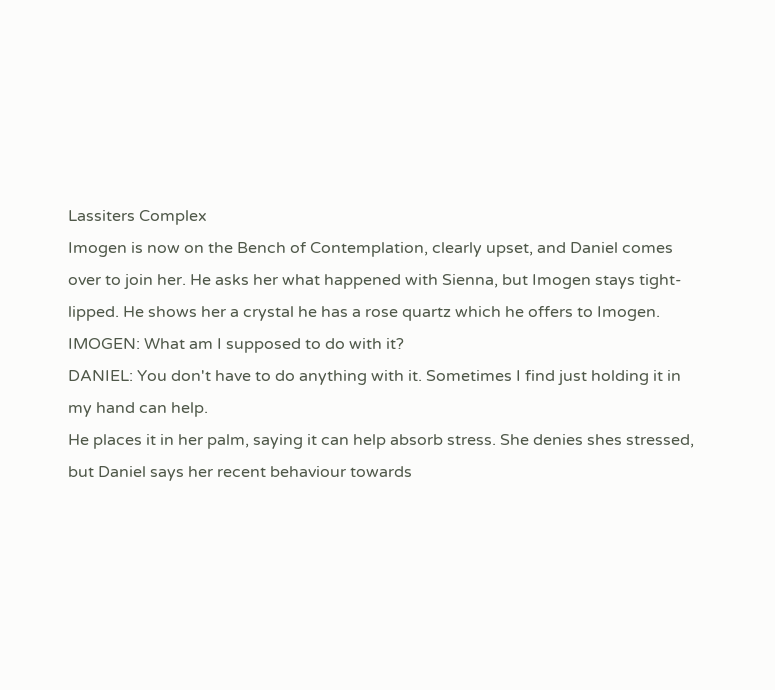Lassiters Complex
Imogen is now on the Bench of Contemplation, clearly upset, and Daniel comes over to join her. He asks her what happened with Sienna, but Imogen stays tight- lipped. He shows her a crystal he has a rose quartz which he offers to Imogen.
IMOGEN: What am I supposed to do with it?
DANIEL: You don't have to do anything with it. Sometimes I find just holding it in my hand can help.
He places it in her palm, saying it can help absorb stress. She denies shes stressed, but Daniel says her recent behaviour towards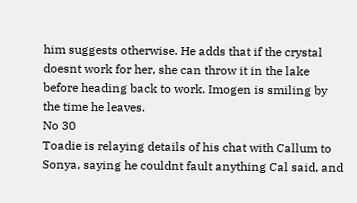him suggests otherwise. He adds that if the crystal doesnt work for her, she can throw it in the lake before heading back to work. Imogen is smiling by the time he leaves.
No 30
Toadie is relaying details of his chat with Callum to Sonya, saying he couldnt fault anything Cal said, and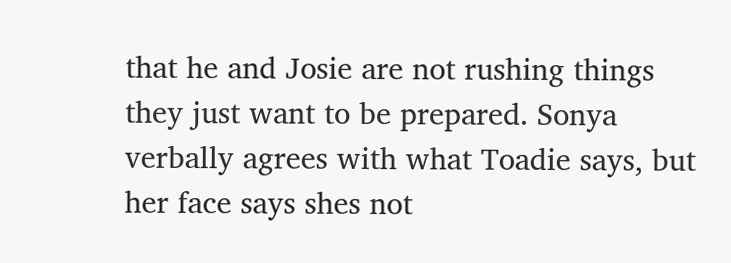that he and Josie are not rushing things they just want to be prepared. Sonya verbally agrees with what Toadie says, but her face says shes not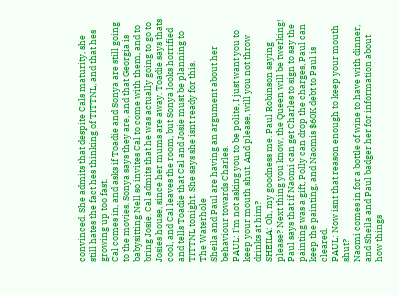convinced. She admits that despite Cals maturity, she still hates the fact hes thinking of TITTNL, and that hes growing up too fast.
Cal comes in, and asks if Toadie and Sonya are still going to the movies. Sonya says they are, and that Georgia is babysitting Nell so invites Cal to come with them, and to bring Josie. Cal admits that he was actually going to go to Josies house, since her mums are away. Toadie says thats cool, and Cal leaves the room, but Sonya looks horrified and tells Toadie that Cal and Josie must be planning to TITTNL tonight. She says she isnt ready for this.
The Waterhole
Sheila and Paul are having an argument about her behaviour towards Charles.
PAUL: I'm not asking you to be polite, I just want you to keep your mouth shut. And please, will you not throw drinks at him?
SHEILA: Oh, my goodness me. Paul Robinson saying please? Next thing you know, the Queen will be twerking!
Paul says that if Naomi can get Charles to sign to say the painting was a gift, Polly can drop the charges, Paul can keep the painting, and Naomis $60K debt to Paul is cleared.
PAUL: Now isnt that reason enough to keep your mouth shut?
Naomi comes in for a bottle of wine to have with dinner, and Sheila and Paul badger her for information about how things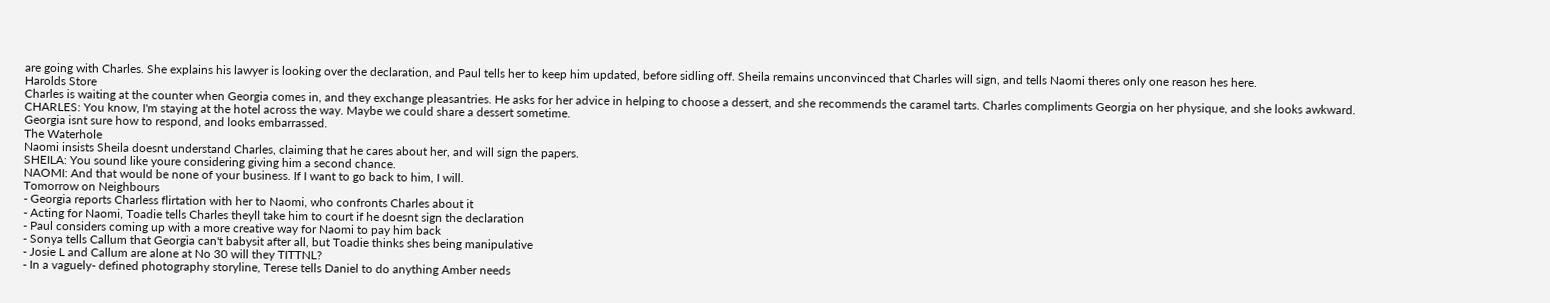are going with Charles. She explains his lawyer is looking over the declaration, and Paul tells her to keep him updated, before sidling off. Sheila remains unconvinced that Charles will sign, and tells Naomi theres only one reason hes here.
Harolds Store
Charles is waiting at the counter when Georgia comes in, and they exchange pleasantries. He asks for her advice in helping to choose a dessert, and she recommends the caramel tarts. Charles compliments Georgia on her physique, and she looks awkward.
CHARLES: You know, I'm staying at the hotel across the way. Maybe we could share a dessert sometime.
Georgia isnt sure how to respond, and looks embarrassed.
The Waterhole
Naomi insists Sheila doesnt understand Charles, claiming that he cares about her, and will sign the papers.
SHEILA: You sound like youre considering giving him a second chance.
NAOMI: And that would be none of your business. If I want to go back to him, I will.
Tomorrow on Neighbours
- Georgia reports Charless flirtation with her to Naomi, who confronts Charles about it
- Acting for Naomi, Toadie tells Charles theyll take him to court if he doesnt sign the declaration
- Paul considers coming up with a more creative way for Naomi to pay him back
- Sonya tells Callum that Georgia can't babysit after all, but Toadie thinks shes being manipulative
- Josie L and Callum are alone at No 30 will they TITTNL?
- In a vaguely- defined photography storyline, Terese tells Daniel to do anything Amber needs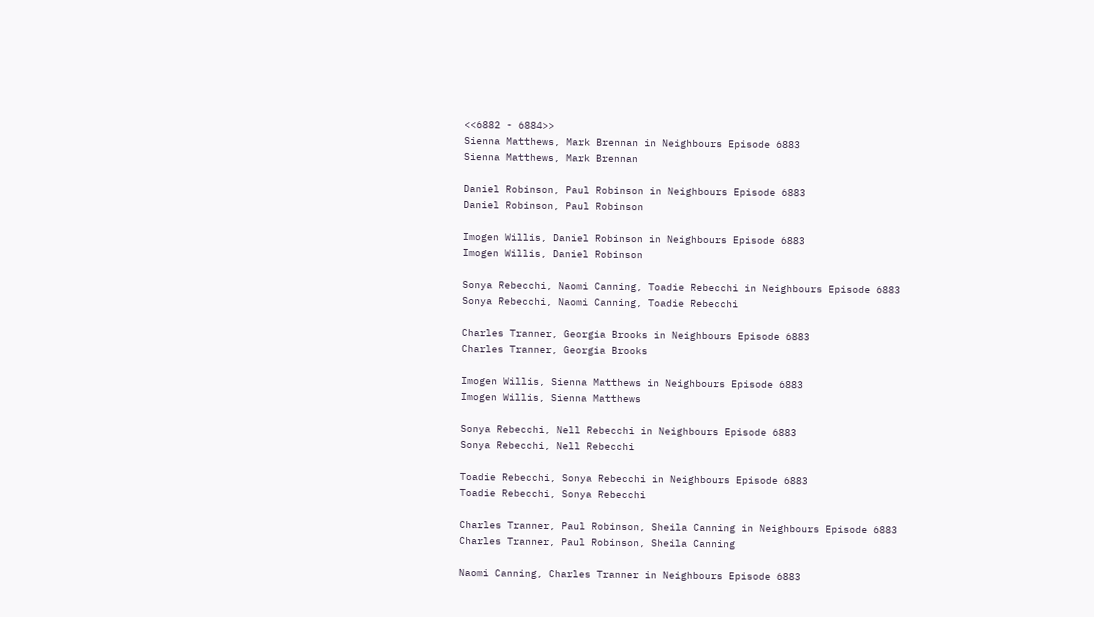<<6882 - 6884>>
Sienna Matthews, Mark Brennan in Neighbours Episode 6883
Sienna Matthews, Mark Brennan

Daniel Robinson, Paul Robinson in Neighbours Episode 6883
Daniel Robinson, Paul Robinson

Imogen Willis, Daniel Robinson in Neighbours Episode 6883
Imogen Willis, Daniel Robinson

Sonya Rebecchi, Naomi Canning, Toadie Rebecchi in Neighbours Episode 6883
Sonya Rebecchi, Naomi Canning, Toadie Rebecchi

Charles Tranner, Georgia Brooks in Neighbours Episode 6883
Charles Tranner, Georgia Brooks

Imogen Willis, Sienna Matthews in Neighbours Episode 6883
Imogen Willis, Sienna Matthews

Sonya Rebecchi, Nell Rebecchi in Neighbours Episode 6883
Sonya Rebecchi, Nell Rebecchi

Toadie Rebecchi, Sonya Rebecchi in Neighbours Episode 6883
Toadie Rebecchi, Sonya Rebecchi

Charles Tranner, Paul Robinson, Sheila Canning in Neighbours Episode 6883
Charles Tranner, Paul Robinson, Sheila Canning

Naomi Canning, Charles Tranner in Neighbours Episode 6883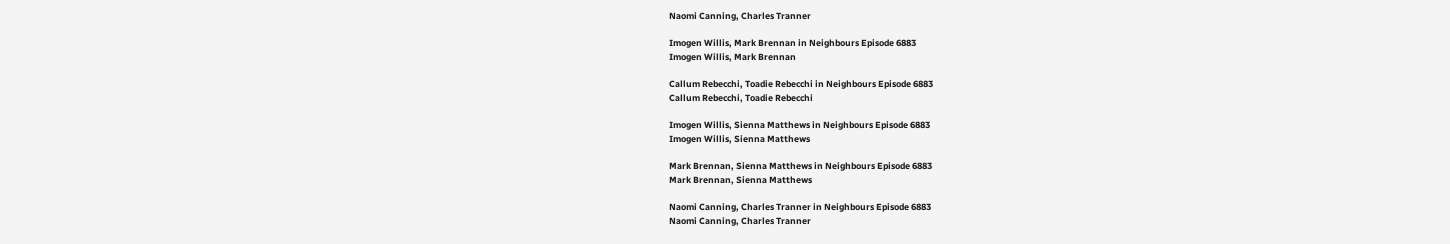Naomi Canning, Charles Tranner

Imogen Willis, Mark Brennan in Neighbours Episode 6883
Imogen Willis, Mark Brennan

Callum Rebecchi, Toadie Rebecchi in Neighbours Episode 6883
Callum Rebecchi, Toadie Rebecchi

Imogen Willis, Sienna Matthews in Neighbours Episode 6883
Imogen Willis, Sienna Matthews

Mark Brennan, Sienna Matthews in Neighbours Episode 6883
Mark Brennan, Sienna Matthews

Naomi Canning, Charles Tranner in Neighbours Episode 6883
Naomi Canning, Charles Tranner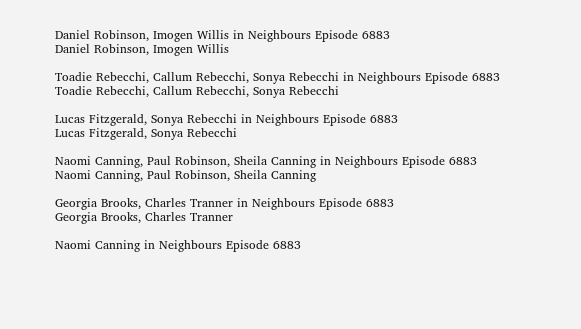Daniel Robinson, Imogen Willis in Neighbours Episode 6883
Daniel Robinson, Imogen Willis

Toadie Rebecchi, Callum Rebecchi, Sonya Rebecchi in Neighbours Episode 6883
Toadie Rebecchi, Callum Rebecchi, Sonya Rebecchi

Lucas Fitzgerald, Sonya Rebecchi in Neighbours Episode 6883
Lucas Fitzgerald, Sonya Rebecchi

Naomi Canning, Paul Robinson, Sheila Canning in Neighbours Episode 6883
Naomi Canning, Paul Robinson, Sheila Canning

Georgia Brooks, Charles Tranner in Neighbours Episode 6883
Georgia Brooks, Charles Tranner

Naomi Canning in Neighbours Episode 6883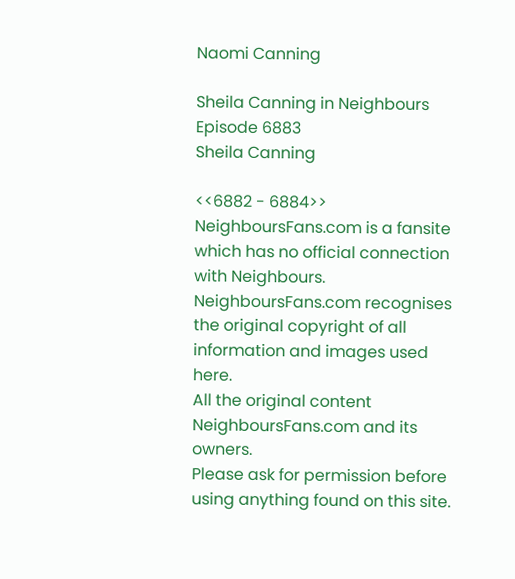Naomi Canning

Sheila Canning in Neighbours Episode 6883
Sheila Canning

<<6882 - 6884>>
NeighboursFans.com is a fansite which has no official connection with Neighbours.
NeighboursFans.com recognises the original copyright of all information and images used here.
All the original content NeighboursFans.com and its owners.
Please ask for permission before using anything found on this site.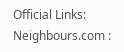Official Links: Neighbours.com :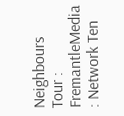Neighbours Tour : FremantleMedia : Network Ten